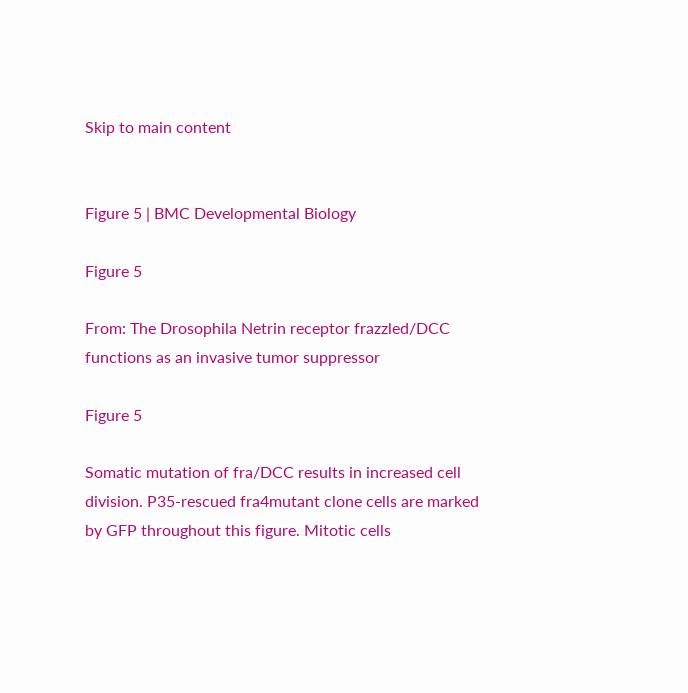Skip to main content


Figure 5 | BMC Developmental Biology

Figure 5

From: The Drosophila Netrin receptor frazzled/DCC functions as an invasive tumor suppressor

Figure 5

Somatic mutation of fra/DCC results in increased cell division. P35-rescued fra4mutant clone cells are marked by GFP throughout this figure. Mitotic cells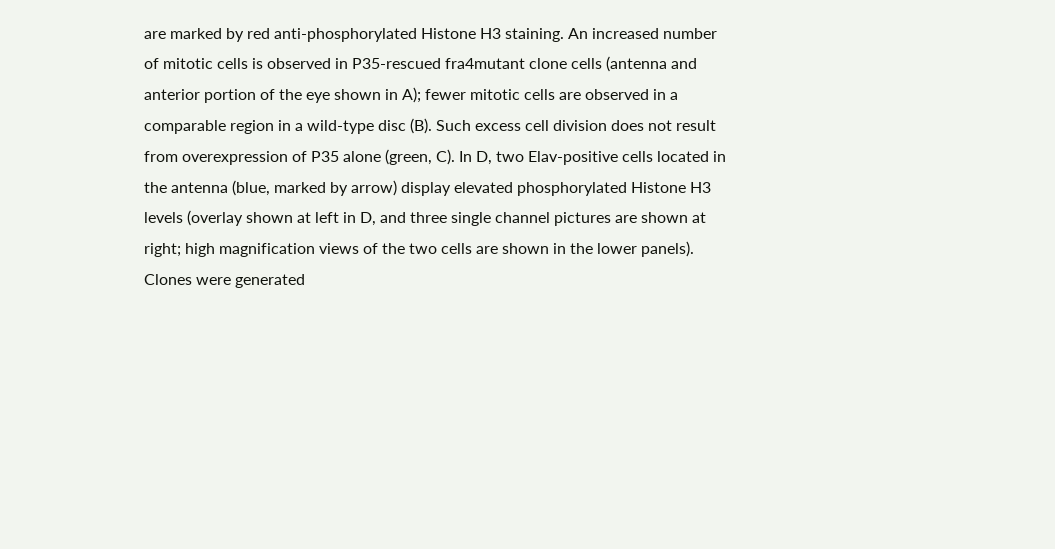are marked by red anti-phosphorylated Histone H3 staining. An increased number of mitotic cells is observed in P35-rescued fra4mutant clone cells (antenna and anterior portion of the eye shown in A); fewer mitotic cells are observed in a comparable region in a wild-type disc (B). Such excess cell division does not result from overexpression of P35 alone (green, C). In D, two Elav-positive cells located in the antenna (blue, marked by arrow) display elevated phosphorylated Histone H3 levels (overlay shown at left in D, and three single channel pictures are shown at right; high magnification views of the two cells are shown in the lower panels). Clones were generated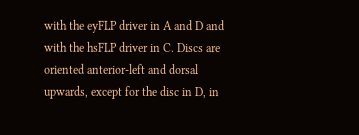with the eyFLP driver in A and D and with the hsFLP driver in C. Discs are oriented anterior-left and dorsal upwards, except for the disc in D, in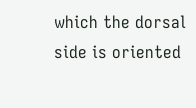which the dorsal side is oriented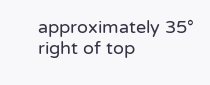approximately 35° right of top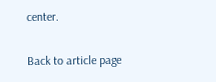center.

Back to article page